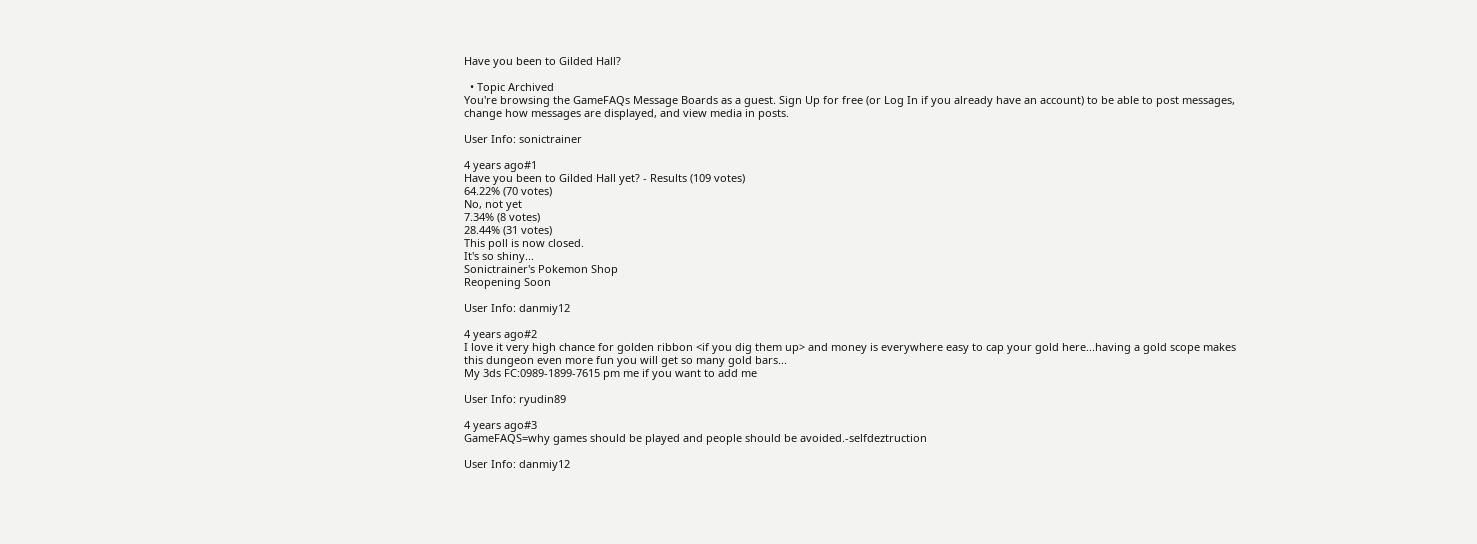Have you been to Gilded Hall?

  • Topic Archived
You're browsing the GameFAQs Message Boards as a guest. Sign Up for free (or Log In if you already have an account) to be able to post messages, change how messages are displayed, and view media in posts.

User Info: sonictrainer

4 years ago#1
Have you been to Gilded Hall yet? - Results (109 votes)
64.22% (70 votes)
No, not yet
7.34% (8 votes)
28.44% (31 votes)
This poll is now closed.
It's so shiny...
Sonictrainer's Pokemon Shop
Reopening Soon

User Info: danmiy12

4 years ago#2
I love it very high chance for golden ribbon <if you dig them up> and money is everywhere easy to cap your gold here...having a gold scope makes this dungeon even more fun you will get so many gold bars...
My 3ds FC:0989-1899-7615 pm me if you want to add me

User Info: ryudin89

4 years ago#3
GameFAQS=why games should be played and people should be avoided.-selfdeztruction

User Info: danmiy12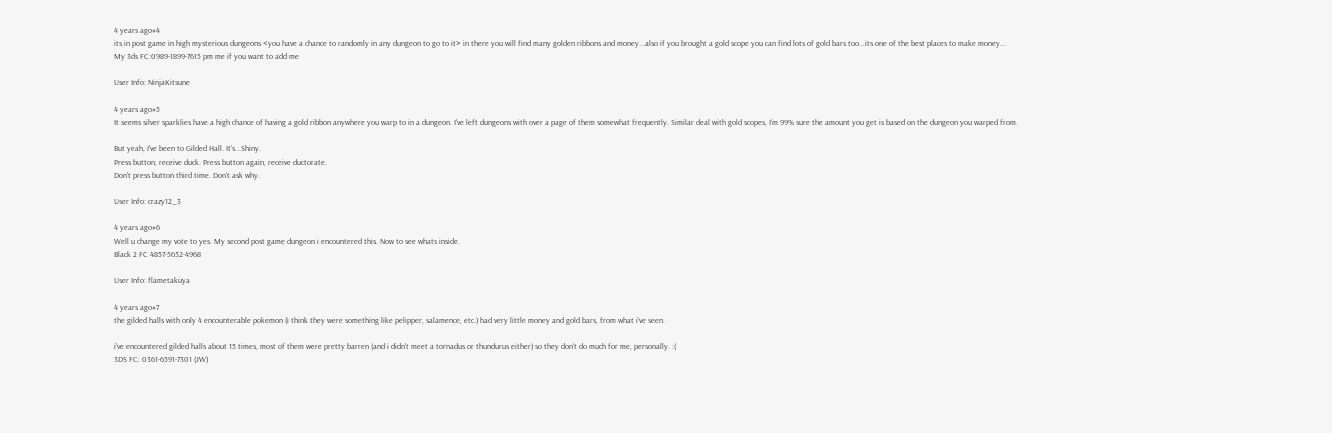4 years ago#4
its in post game in high mysterious dungeons <you have a chance to randomly in any dungeon to go to it> in there you will find many golden ribbons and money...also if you brought a gold scope you can find lots of gold bars too...its one of the best places to make money...
My 3ds FC:0989-1899-7615 pm me if you want to add me

User Info: NinjaKitsune

4 years ago#5
It seems silver sparklies have a high chance of having a gold ribbon anywhere you warp to in a dungeon. I've left dungeons with over a page of them somewhat frequently. Similar deal with gold scopes, I'm 99% sure the amount you get is based on the dungeon you warped from.

But yeah, I've been to Gilded Hall. It's...Shiny.
Press button, receive duck. Press button again, receive ductorate.
Don't press button third time. Don't ask why.

User Info: crazy12_3

4 years ago#6
Well u change my vote to yes. My second post game dungeon i encountered this. Now to see whats inside.
Black 2 FC 4857-5652-4968

User Info: flametakuya

4 years ago#7
the gilded halls with only 4 encounterable pokemon (i think they were something like pelipper, salamence, etc.) had very little money and gold bars, from what i've seen.

i've encountered gilded halls about 15 times, most of them were pretty barren (and i didn't meet a tornadus or thundurus either) so they don't do much for me, personally. :(
3DS FC: 0361-6591-7301 (JW)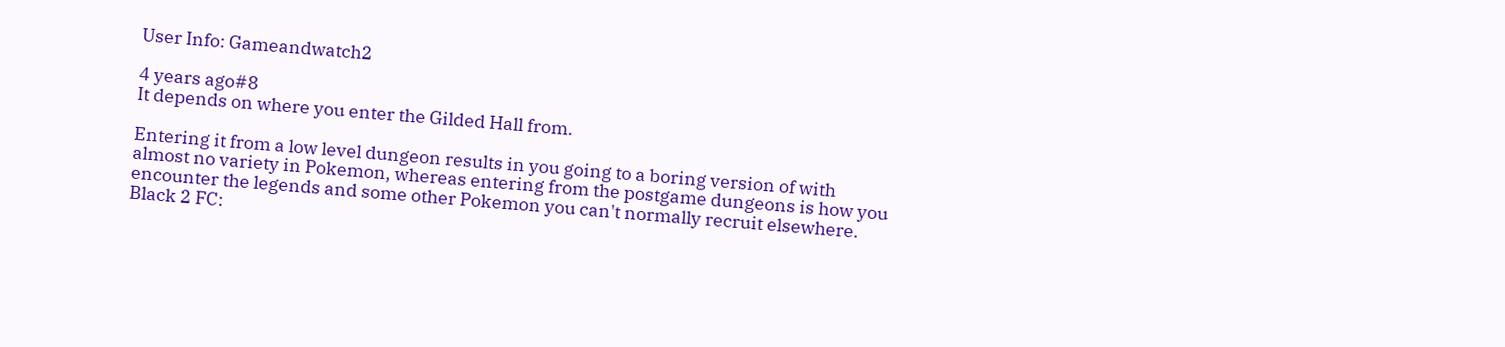User Info: Gameandwatch2

4 years ago#8
It depends on where you enter the Gilded Hall from.

Entering it from a low level dungeon results in you going to a boring version of with almost no variety in Pokemon, whereas entering from the postgame dungeons is how you encounter the legends and some other Pokemon you can't normally recruit elsewhere.
Black 2 FC: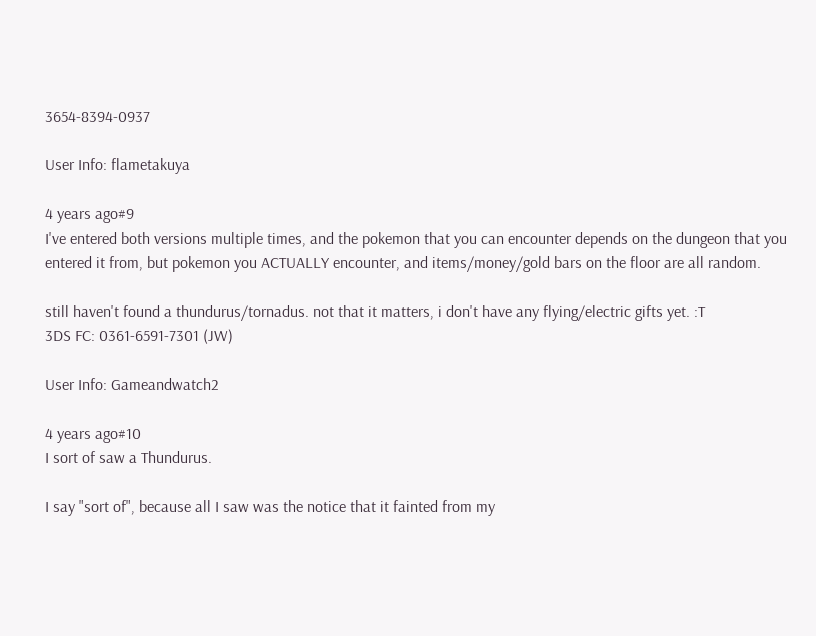3654-8394-0937

User Info: flametakuya

4 years ago#9
I've entered both versions multiple times, and the pokemon that you can encounter depends on the dungeon that you entered it from, but pokemon you ACTUALLY encounter, and items/money/gold bars on the floor are all random.

still haven't found a thundurus/tornadus. not that it matters, i don't have any flying/electric gifts yet. :T
3DS FC: 0361-6591-7301 (JW)

User Info: Gameandwatch2

4 years ago#10
I sort of saw a Thundurus.

I say "sort of", because all I saw was the notice that it fainted from my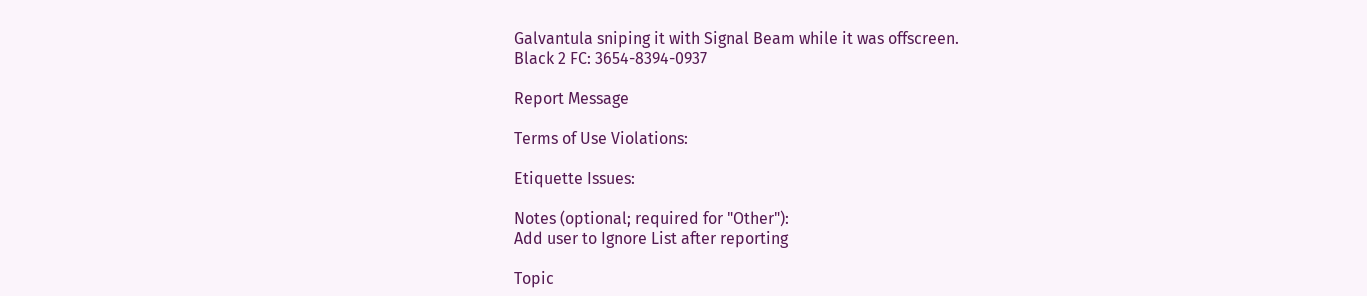Galvantula sniping it with Signal Beam while it was offscreen.
Black 2 FC: 3654-8394-0937

Report Message

Terms of Use Violations:

Etiquette Issues:

Notes (optional; required for "Other"):
Add user to Ignore List after reporting

Topic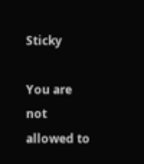Sticky

You are not allowed to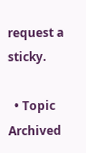request a sticky.

  • Topic Archived